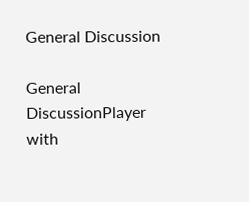General Discussion

General DiscussionPlayer with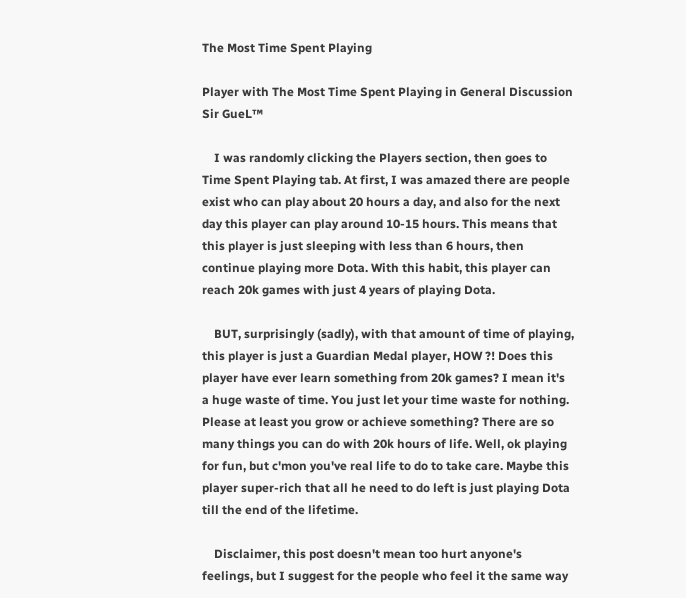The Most Time Spent Playing

Player with The Most Time Spent Playing in General Discussion
Sir GueL™

    I was randomly clicking the Players section, then goes to Time Spent Playing tab. At first, I was amazed there are people exist who can play about 20 hours a day, and also for the next day this player can play around 10-15 hours. This means that this player is just sleeping with less than 6 hours, then continue playing more Dota. With this habit, this player can reach 20k games with just 4 years of playing Dota.

    BUT, surprisingly (sadly), with that amount of time of playing, this player is just a Guardian Medal player, HOW ?! Does this player have ever learn something from 20k games? I mean it's a huge waste of time. You just let your time waste for nothing. Please at least you grow or achieve something? There are so many things you can do with 20k hours of life. Well, ok playing for fun, but c'mon you've real life to do to take care. Maybe this player super-rich that all he need to do left is just playing Dota till the end of the lifetime.

    Disclaimer, this post doesn't mean too hurt anyone's feelings, but I suggest for the people who feel it the same way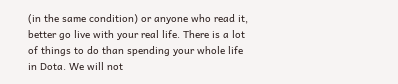(in the same condition) or anyone who read it, better go live with your real life. There is a lot of things to do than spending your whole life in Dota. We will not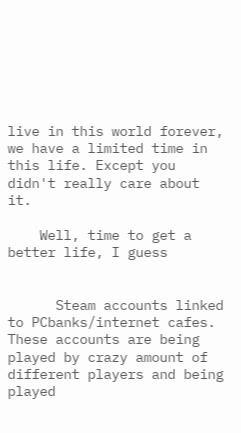live in this world forever, we have a limited time in this life. Except you didn't really care about it.

    Well, time to get a better life, I guess


      Steam accounts linked to PCbanks/internet cafes. These accounts are being played by crazy amount of different players and being played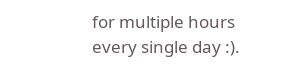for multiple hours every single day :).